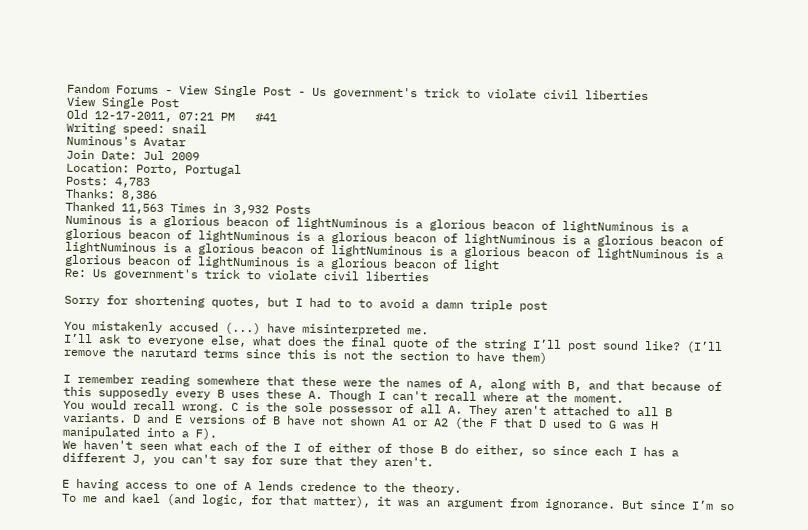Fandom Forums - View Single Post - Us government's trick to violate civil liberties
View Single Post
Old 12-17-2011, 07:21 PM   #41
Writing speed: snail
Numinous's Avatar
Join Date: Jul 2009
Location: Porto, Portugal
Posts: 4,783
Thanks: 8,386
Thanked 11,563 Times in 3,932 Posts
Numinous is a glorious beacon of lightNuminous is a glorious beacon of lightNuminous is a glorious beacon of lightNuminous is a glorious beacon of lightNuminous is a glorious beacon of lightNuminous is a glorious beacon of lightNuminous is a glorious beacon of lightNuminous is a glorious beacon of lightNuminous is a glorious beacon of light
Re: Us government's trick to violate civil liberties

Sorry for shortening quotes, but I had to to avoid a damn triple post

You mistakenly accused (...) have misinterpreted me.
I’ll ask to everyone else, what does the final quote of the string I’ll post sound like? (I’ll remove the narutard terms since this is not the section to have them)

I remember reading somewhere that these were the names of A, along with B, and that because of this supposedly every B uses these A. Though I can't recall where at the moment.
You would recall wrong. C is the sole possessor of all A. They aren't attached to all B variants. D and E versions of B have not shown A1 or A2 (the F that D used to G was H manipulated into a F).
We haven't seen what each of the I of either of those B do either, so since each I has a different J, you can't say for sure that they aren't.

E having access to one of A lends credence to the theory.
To me and kael (and logic, for that matter), it was an argument from ignorance. But since I’m so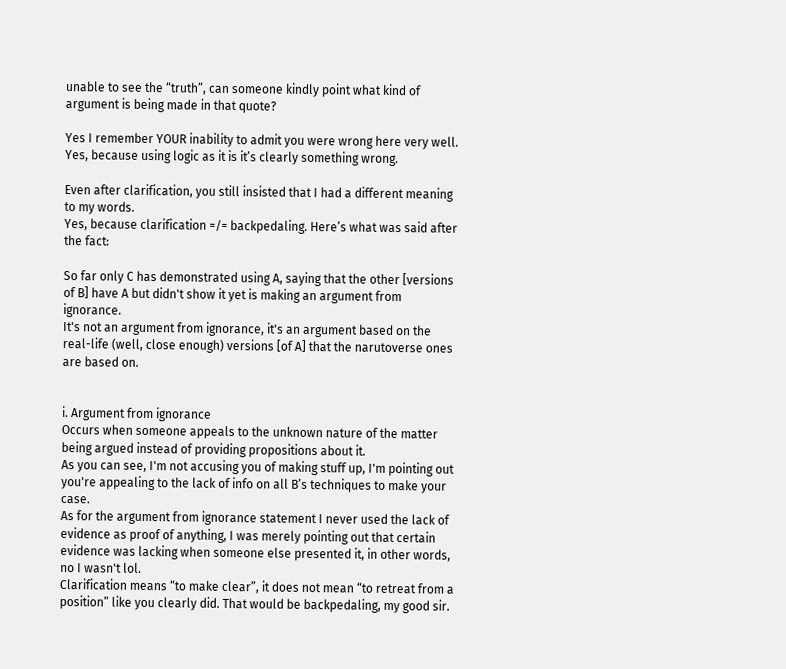unable to see the “truth”, can someone kindly point what kind of argument is being made in that quote?

Yes I remember YOUR inability to admit you were wrong here very well.
Yes, because using logic as it is it’s clearly something wrong.

Even after clarification, you still insisted that I had a different meaning to my words.
Yes, because clarification =/= backpedaling. Here’s what was said after the fact:

So far only C has demonstrated using A, saying that the other [versions of B] have A but didn't show it yet is making an argument from ignorance.
It's not an argument from ignorance, it's an argument based on the real-life (well, close enough) versions [of A] that the narutoverse ones are based on.


i. Argument from ignorance
Occurs when someone appeals to the unknown nature of the matter being argued instead of providing propositions about it.
As you can see, I'm not accusing you of making stuff up, I'm pointing out you're appealing to the lack of info on all B’s techniques to make your case.
As for the argument from ignorance statement I never used the lack of evidence as proof of anything, I was merely pointing out that certain evidence was lacking when someone else presented it, in other words, no I wasn't lol.
Clarification means “to make clear”, it does not mean “to retreat from a position” like you clearly did. That would be backpedaling, my good sir.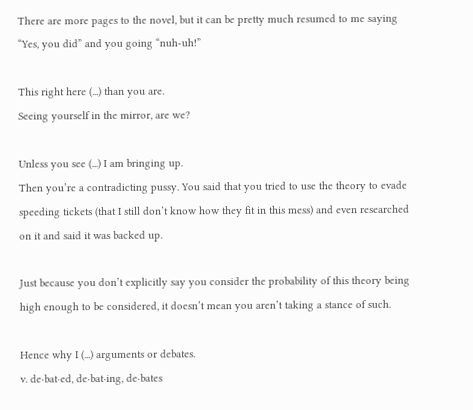There are more pages to the novel, but it can be pretty much resumed to me saying “Yes, you did” and you going “nuh-uh!”

This right here (...) than you are.
Seeing yourself in the mirror, are we?

Unless you see (...) I am bringing up.
Then you’re a contradicting pussy. You said that you tried to use the theory to evade speeding tickets (that I still don’t know how they fit in this mess) and even researched on it and said it was backed up.

Just because you don’t explicitly say you consider the probability of this theory being high enough to be considered, it doesn’t mean you aren’t taking a stance of such.

Hence why I (...) arguments or debates.
v. de·bat·ed, de·bat·ing, de·bates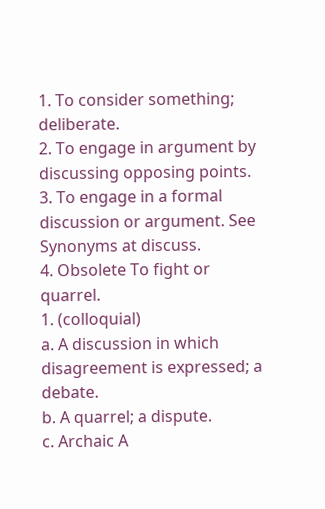1. To consider something; deliberate.
2. To engage in argument by discussing opposing points.
3. To engage in a formal discussion or argument. See Synonyms at discuss.
4. Obsolete To fight or quarrel.
1. (colloquial)
a. A discussion in which disagreement is expressed; a debate.
b. A quarrel; a dispute.
c. Archaic A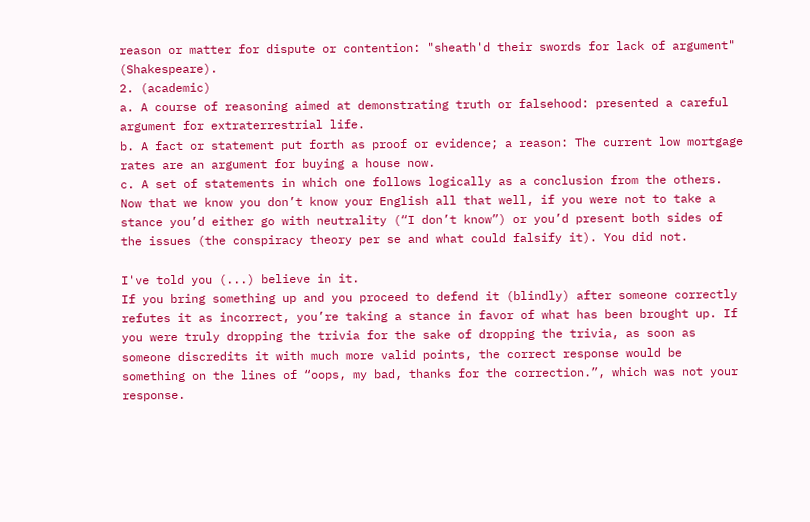reason or matter for dispute or contention: "sheath'd their swords for lack of argument" (Shakespeare).
2. (academic)
a. A course of reasoning aimed at demonstrating truth or falsehood: presented a careful argument for extraterrestrial life.
b. A fact or statement put forth as proof or evidence; a reason: The current low mortgage rates are an argument for buying a house now.
c. A set of statements in which one follows logically as a conclusion from the others.
Now that we know you don’t know your English all that well, if you were not to take a stance you’d either go with neutrality (“I don’t know”) or you’d present both sides of the issues (the conspiracy theory per se and what could falsify it). You did not.

I've told you (...) believe in it.
If you bring something up and you proceed to defend it (blindly) after someone correctly refutes it as incorrect, you’re taking a stance in favor of what has been brought up. If you were truly dropping the trivia for the sake of dropping the trivia, as soon as someone discredits it with much more valid points, the correct response would be something on the lines of “oops, my bad, thanks for the correction.”, which was not your response.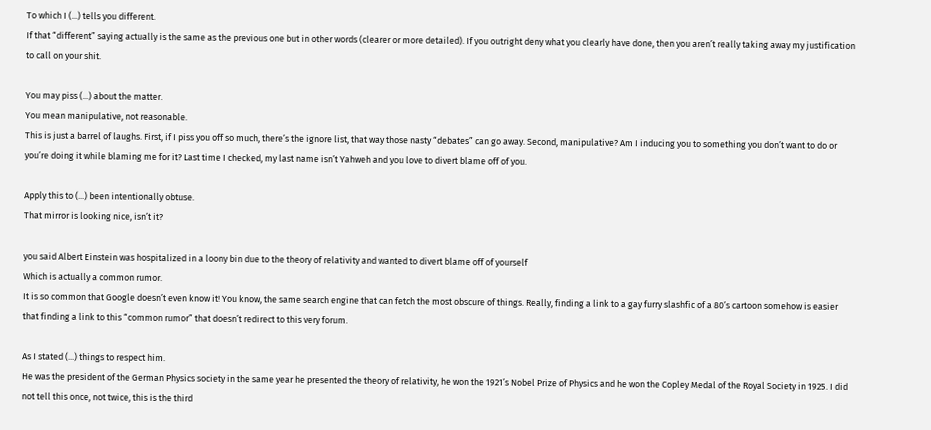To which I (...) tells you different.
If that “different” saying actually is the same as the previous one but in other words (clearer or more detailed). If you outright deny what you clearly have done, then you aren’t really taking away my justification to call on your shit.

You may piss (...) about the matter.
You mean manipulative, not reasonable.
This is just a barrel of laughs. First, if I piss you off so much, there’s the ignore list, that way those nasty “debates” can go away. Second, manipulative? Am I inducing you to something you don’t want to do or you’re doing it while blaming me for it? Last time I checked, my last name isn’t Yahweh and you love to divert blame off of you.

Apply this to (...) been intentionally obtuse.
That mirror is looking nice, isn’t it?

you said Albert Einstein was hospitalized in a loony bin due to the theory of relativity and wanted to divert blame off of yourself
Which is actually a common rumor.
It is so common that Google doesn’t even know it! You know, the same search engine that can fetch the most obscure of things. Really, finding a link to a gay furry slashfic of a 80’s cartoon somehow is easier that finding a link to this “common rumor” that doesn’t redirect to this very forum.

As I stated (...) things to respect him.
He was the president of the German Physics society in the same year he presented the theory of relativity, he won the 1921’s Nobel Prize of Physics and he won the Copley Medal of the Royal Society in 1925. I did not tell this once, not twice, this is the third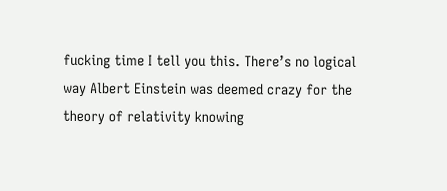fucking time I tell you this. There’s no logical way Albert Einstein was deemed crazy for the theory of relativity knowing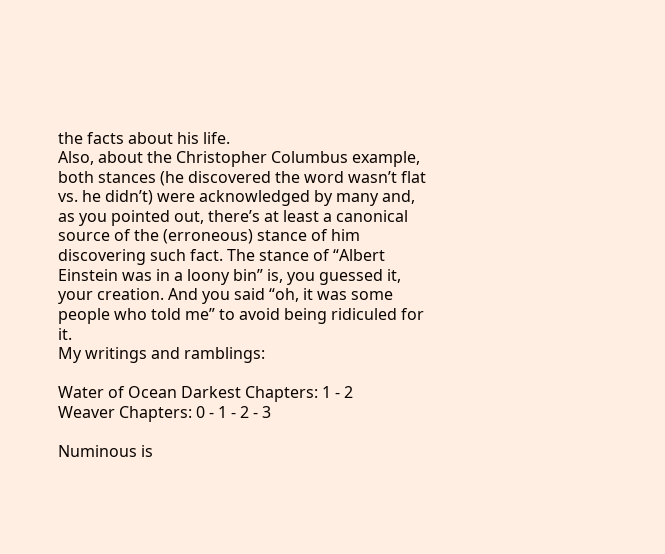the facts about his life.
Also, about the Christopher Columbus example, both stances (he discovered the word wasn’t flat vs. he didn’t) were acknowledged by many and, as you pointed out, there’s at least a canonical source of the (erroneous) stance of him discovering such fact. The stance of “Albert Einstein was in a loony bin” is, you guessed it, your creation. And you said “oh, it was some people who told me” to avoid being ridiculed for it.
My writings and ramblings:

Water of Ocean Darkest Chapters: 1 - 2
Weaver Chapters: 0 - 1 - 2 - 3

Numinous is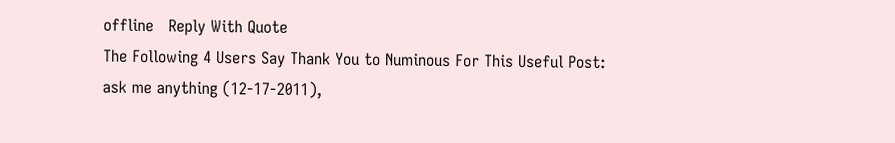offline   Reply With Quote
The Following 4 Users Say Thank You to Numinous For This Useful Post:
ask me anything (12-17-2011),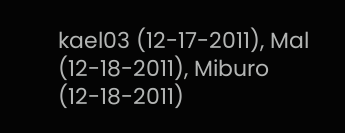kael03 (12-17-2011), Mal (12-18-2011), Miburo (12-18-2011)